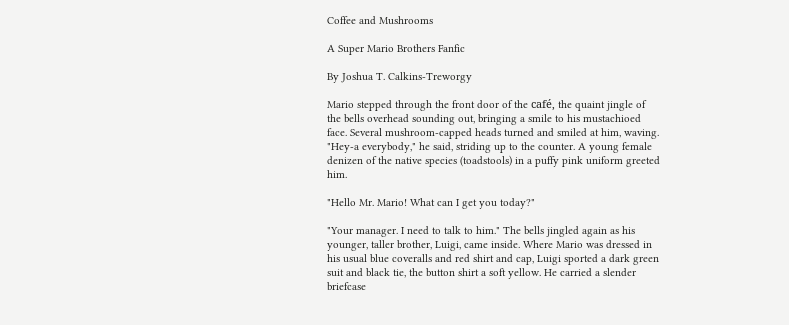Coffee and Mushrooms

A Super Mario Brothers Fanfic

By Joshua T. Calkins-Treworgy

Mario stepped through the front door of the café, the quaint jingle of the bells overhead sounding out, bringing a smile to his mustachioed face. Several mushroom-capped heads turned and smiled at him, waving. "Hey-a everybody," he said, striding up to the counter. A young female denizen of the native species (toadstools) in a puffy pink uniform greeted him.

"Hello Mr. Mario! What can I get you today?"

"Your manager. I need to talk to him." The bells jingled again as his younger, taller brother, Luigi, came inside. Where Mario was dressed in his usual blue coveralls and red shirt and cap, Luigi sported a dark green suit and black tie, the button shirt a soft yellow. He carried a slender briefcase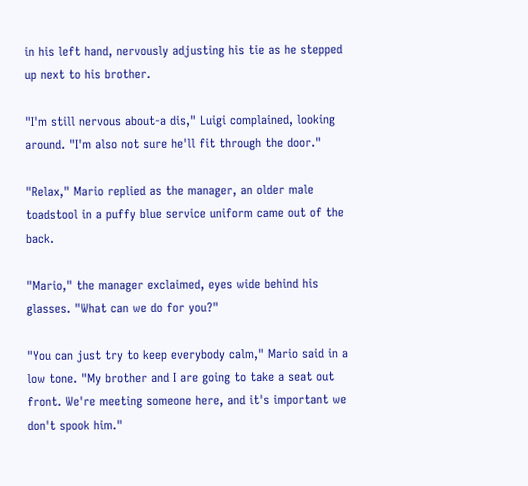in his left hand, nervously adjusting his tie as he stepped up next to his brother.

"I'm still nervous about-a dis," Luigi complained, looking around. "I'm also not sure he'll fit through the door."

"Relax," Mario replied as the manager, an older male toadstool in a puffy blue service uniform came out of the back.

"Mario," the manager exclaimed, eyes wide behind his glasses. "What can we do for you?"

"You can just try to keep everybody calm," Mario said in a low tone. "My brother and I are going to take a seat out front. We're meeting someone here, and it's important we don't spook him."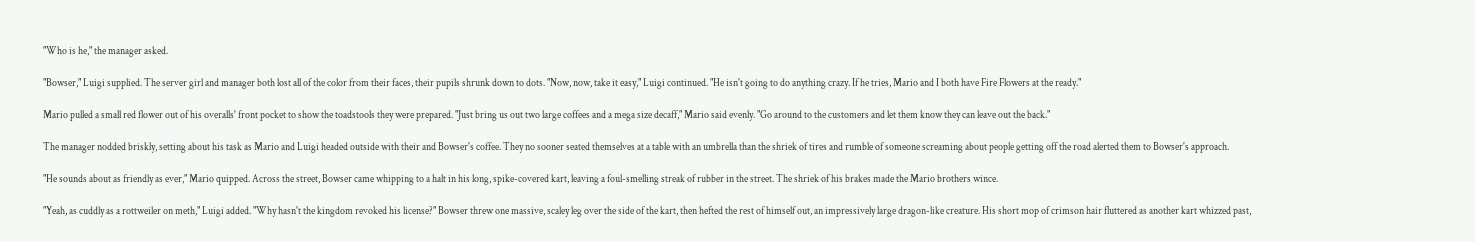"Who is he," the manager asked.

"Bowser," Luigi supplied. The server girl and manager both lost all of the color from their faces, their pupils shrunk down to dots. "Now, now, take it easy," Luigi continued. "He isn't going to do anything crazy. If he tries, Mario and I both have Fire Flowers at the ready."

Mario pulled a small red flower out of his overalls' front pocket to show the toadstools they were prepared. "Just bring us out two large coffees and a mega size decaff," Mario said evenly. "Go around to the customers and let them know they can leave out the back."

The manager nodded briskly, setting about his task as Mario and Luigi headed outside with their and Bowser's coffee. They no sooner seated themselves at a table with an umbrella than the shriek of tires and rumble of someone screaming about people getting off the road alerted them to Bowser's approach.

"He sounds about as friendly as ever," Mario quipped. Across the street, Bowser came whipping to a halt in his long, spike-covered kart, leaving a foul-smelling streak of rubber in the street. The shriek of his brakes made the Mario brothers wince.

"Yeah, as cuddly as a rottweiler on meth," Luigi added. "Why hasn't the kingdom revoked his license?" Bowser threw one massive, scaley leg over the side of the kart, then hefted the rest of himself out, an impressively large dragon-like creature. His short mop of crimson hair fluttered as another kart whizzed past,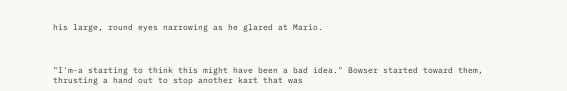his large, round eyes narrowing as he glared at Mario.



"I'm-a starting to think this might have been a bad idea." Bowser started toward them, thrusting a hand out to stop another kart that was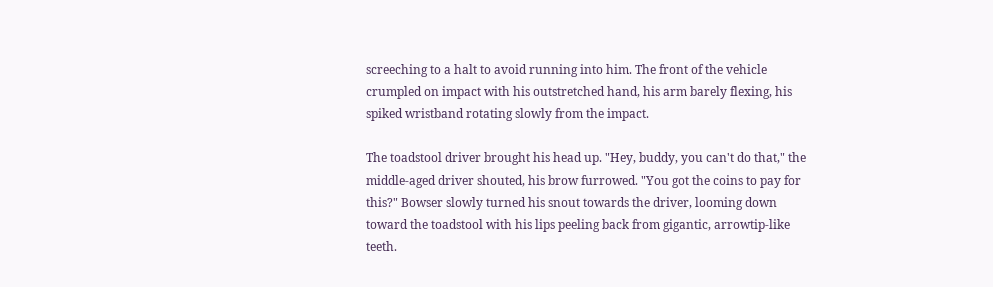screeching to a halt to avoid running into him. The front of the vehicle crumpled on impact with his outstretched hand, his arm barely flexing, his spiked wristband rotating slowly from the impact.

The toadstool driver brought his head up. "Hey, buddy, you can't do that," the middle-aged driver shouted, his brow furrowed. "You got the coins to pay for this?" Bowser slowly turned his snout towards the driver, looming down toward the toadstool with his lips peeling back from gigantic, arrowtip-like teeth.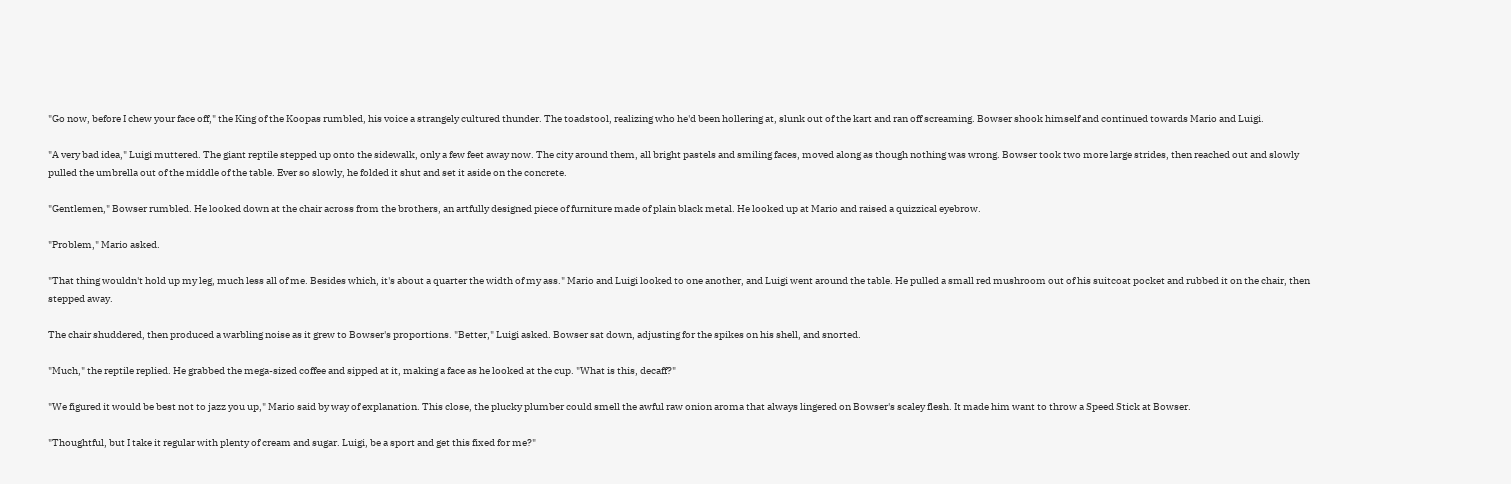"Go now, before I chew your face off," the King of the Koopas rumbled, his voice a strangely cultured thunder. The toadstool, realizing who he'd been hollering at, slunk out of the kart and ran off screaming. Bowser shook himself and continued towards Mario and Luigi.

"A very bad idea," Luigi muttered. The giant reptile stepped up onto the sidewalk, only a few feet away now. The city around them, all bright pastels and smiling faces, moved along as though nothing was wrong. Bowser took two more large strides, then reached out and slowly pulled the umbrella out of the middle of the table. Ever so slowly, he folded it shut and set it aside on the concrete.

"Gentlemen," Bowser rumbled. He looked down at the chair across from the brothers, an artfully designed piece of furniture made of plain black metal. He looked up at Mario and raised a quizzical eyebrow.

"Problem," Mario asked.

"That thing wouldn't hold up my leg, much less all of me. Besides which, it's about a quarter the width of my ass." Mario and Luigi looked to one another, and Luigi went around the table. He pulled a small red mushroom out of his suitcoat pocket and rubbed it on the chair, then stepped away.

The chair shuddered, then produced a warbling noise as it grew to Bowser's proportions. "Better," Luigi asked. Bowser sat down, adjusting for the spikes on his shell, and snorted.

"Much," the reptile replied. He grabbed the mega-sized coffee and sipped at it, making a face as he looked at the cup. "What is this, decaff?"

"We figured it would be best not to jazz you up," Mario said by way of explanation. This close, the plucky plumber could smell the awful raw onion aroma that always lingered on Bowser's scaley flesh. It made him want to throw a Speed Stick at Bowser.

"Thoughtful, but I take it regular with plenty of cream and sugar. Luigi, be a sport and get this fixed for me?"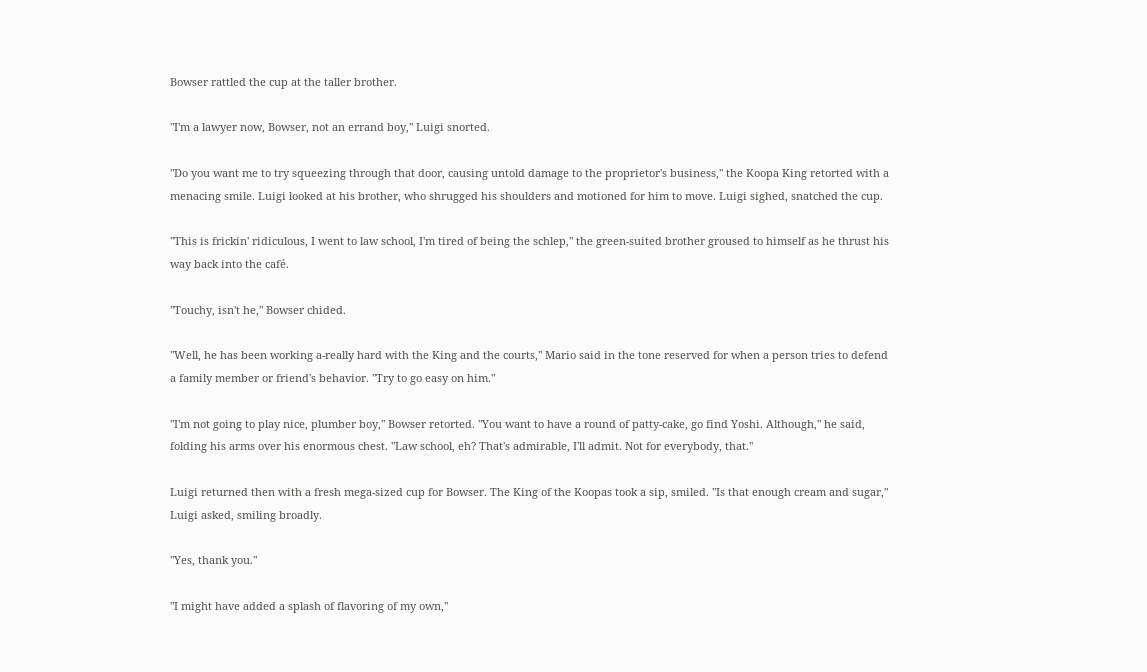Bowser rattled the cup at the taller brother.

"I'm a lawyer now, Bowser, not an errand boy," Luigi snorted.

"Do you want me to try squeezing through that door, causing untold damage to the proprietor's business," the Koopa King retorted with a menacing smile. Luigi looked at his brother, who shrugged his shoulders and motioned for him to move. Luigi sighed, snatched the cup.

"This is frickin' ridiculous, I went to law school, I'm tired of being the schlep," the green-suited brother groused to himself as he thrust his way back into the café.

"Touchy, isn't he," Bowser chided.

"Well, he has been working a-really hard with the King and the courts," Mario said in the tone reserved for when a person tries to defend a family member or friend's behavior. "Try to go easy on him."

"I'm not going to play nice, plumber boy," Bowser retorted. "You want to have a round of patty-cake, go find Yoshi. Although," he said, folding his arms over his enormous chest. "Law school, eh? That's admirable, I'll admit. Not for everybody, that."

Luigi returned then with a fresh mega-sized cup for Bowser. The King of the Koopas took a sip, smiled. "Is that enough cream and sugar," Luigi asked, smiling broadly.

"Yes, thank you."

"I might have added a splash of flavoring of my own,"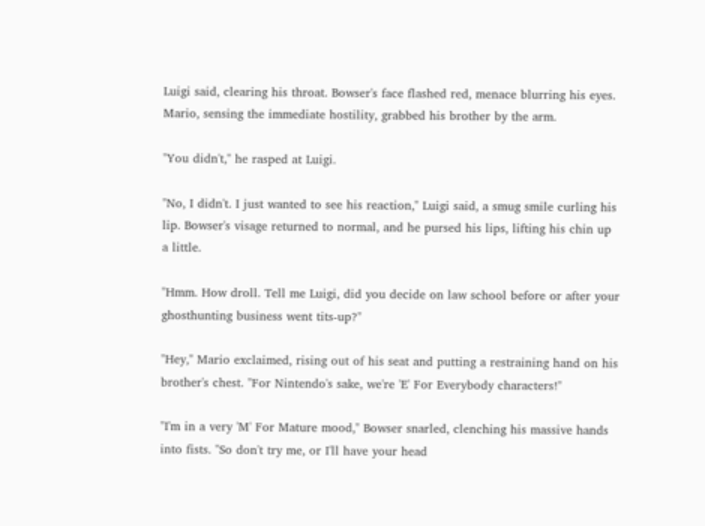Luigi said, clearing his throat. Bowser's face flashed red, menace blurring his eyes. Mario, sensing the immediate hostility, grabbed his brother by the arm.

"You didn't," he rasped at Luigi.

"No, I didn't. I just wanted to see his reaction," Luigi said, a smug smile curling his lip. Bowser's visage returned to normal, and he pursed his lips, lifting his chin up a little.

"Hmm. How droll. Tell me Luigi, did you decide on law school before or after your ghosthunting business went tits-up?"

"Hey," Mario exclaimed, rising out of his seat and putting a restraining hand on his brother's chest. "For Nintendo's sake, we're 'E' For Everybody characters!"

"I'm in a very 'M' For Mature mood," Bowser snarled, clenching his massive hands into fists. "So don't try me, or I'll have your head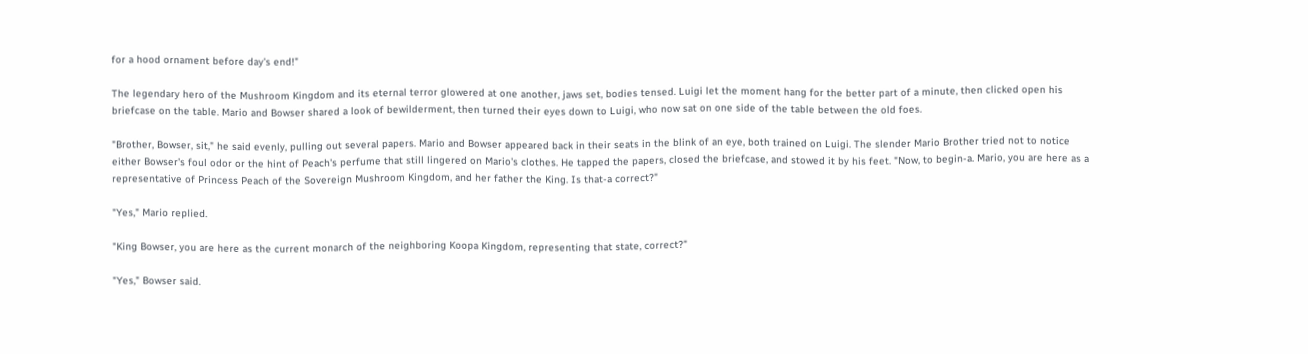for a hood ornament before day's end!"

The legendary hero of the Mushroom Kingdom and its eternal terror glowered at one another, jaws set, bodies tensed. Luigi let the moment hang for the better part of a minute, then clicked open his briefcase on the table. Mario and Bowser shared a look of bewilderment, then turned their eyes down to Luigi, who now sat on one side of the table between the old foes.

"Brother, Bowser, sit," he said evenly, pulling out several papers. Mario and Bowser appeared back in their seats in the blink of an eye, both trained on Luigi. The slender Mario Brother tried not to notice either Bowser's foul odor or the hint of Peach's perfume that still lingered on Mario's clothes. He tapped the papers, closed the briefcase, and stowed it by his feet. "Now, to begin-a. Mario, you are here as a representative of Princess Peach of the Sovereign Mushroom Kingdom, and her father the King. Is that-a correct?"

"Yes," Mario replied.

"King Bowser, you are here as the current monarch of the neighboring Koopa Kingdom, representing that state, correct?"

"Yes," Bowser said.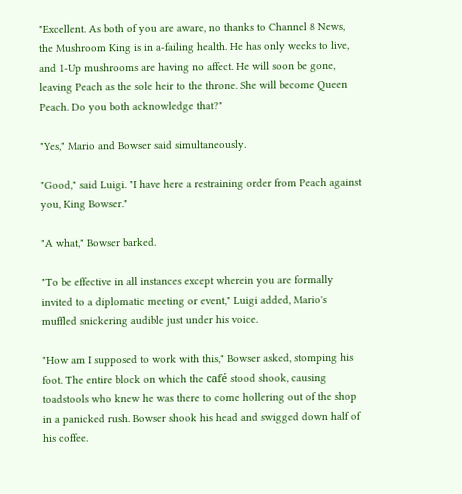"Excellent. As both of you are aware, no thanks to Channel 8 News, the Mushroom King is in a-failing health. He has only weeks to live, and 1-Up mushrooms are having no affect. He will soon be gone, leaving Peach as the sole heir to the throne. She will become Queen Peach. Do you both acknowledge that?"

"Yes," Mario and Bowser said simultaneously.

"Good," said Luigi. "I have here a restraining order from Peach against you, King Bowser."

"A what," Bowser barked.

"To be effective in all instances except wherein you are formally invited to a diplomatic meeting or event," Luigi added, Mario's muffled snickering audible just under his voice.

"How am I supposed to work with this," Bowser asked, stomping his foot. The entire block on which the café stood shook, causing toadstools who knew he was there to come hollering out of the shop in a panicked rush. Bowser shook his head and swigged down half of his coffee.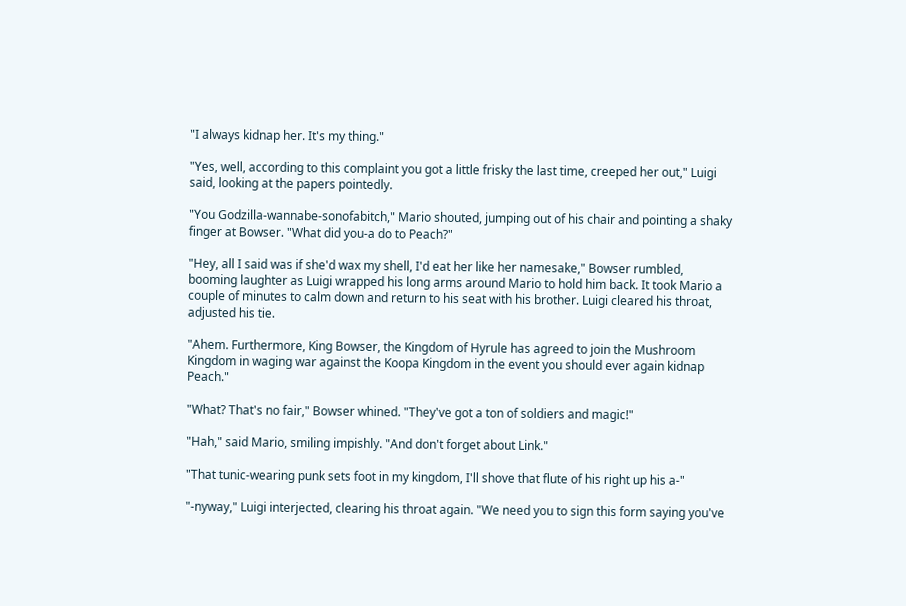"I always kidnap her. It's my thing."

"Yes, well, according to this complaint you got a little frisky the last time, creeped her out," Luigi said, looking at the papers pointedly.

"You Godzilla-wannabe-sonofabitch," Mario shouted, jumping out of his chair and pointing a shaky finger at Bowser. "What did you-a do to Peach?"

"Hey, all I said was if she'd wax my shell, I'd eat her like her namesake," Bowser rumbled, booming laughter as Luigi wrapped his long arms around Mario to hold him back. It took Mario a couple of minutes to calm down and return to his seat with his brother. Luigi cleared his throat, adjusted his tie.

"Ahem. Furthermore, King Bowser, the Kingdom of Hyrule has agreed to join the Mushroom Kingdom in waging war against the Koopa Kingdom in the event you should ever again kidnap Peach."

"What? That's no fair," Bowser whined. "They've got a ton of soldiers and magic!"

"Hah," said Mario, smiling impishly. "And don't forget about Link."

"That tunic-wearing punk sets foot in my kingdom, I'll shove that flute of his right up his a-"

"-nyway," Luigi interjected, clearing his throat again. "We need you to sign this form saying you've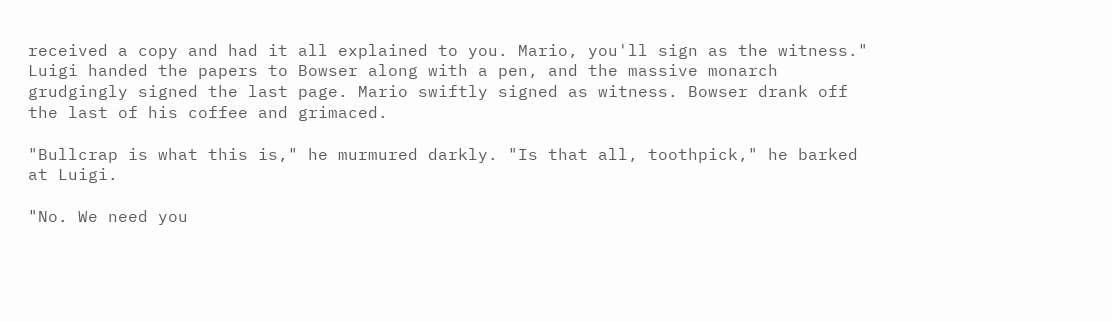received a copy and had it all explained to you. Mario, you'll sign as the witness." Luigi handed the papers to Bowser along with a pen, and the massive monarch grudgingly signed the last page. Mario swiftly signed as witness. Bowser drank off the last of his coffee and grimaced.

"Bullcrap is what this is," he murmured darkly. "Is that all, toothpick," he barked at Luigi.

"No. We need you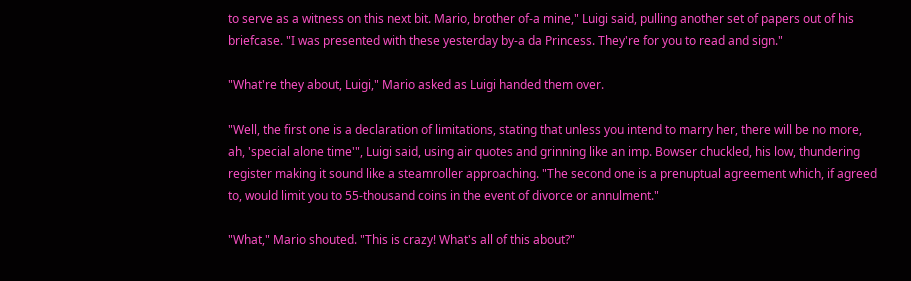to serve as a witness on this next bit. Mario, brother of-a mine," Luigi said, pulling another set of papers out of his briefcase. "I was presented with these yesterday by-a da Princess. They're for you to read and sign."

"What're they about, Luigi," Mario asked as Luigi handed them over.

"Well, the first one is a declaration of limitations, stating that unless you intend to marry her, there will be no more, ah, 'special alone time'", Luigi said, using air quotes and grinning like an imp. Bowser chuckled, his low, thundering register making it sound like a steamroller approaching. "The second one is a prenuptual agreement which, if agreed to, would limit you to 55-thousand coins in the event of divorce or annulment."

"What," Mario shouted. "This is crazy! What's all of this about?"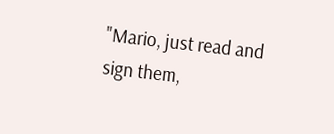"Mario, just read and sign them,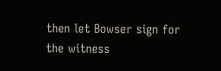then let Bowser sign for the witness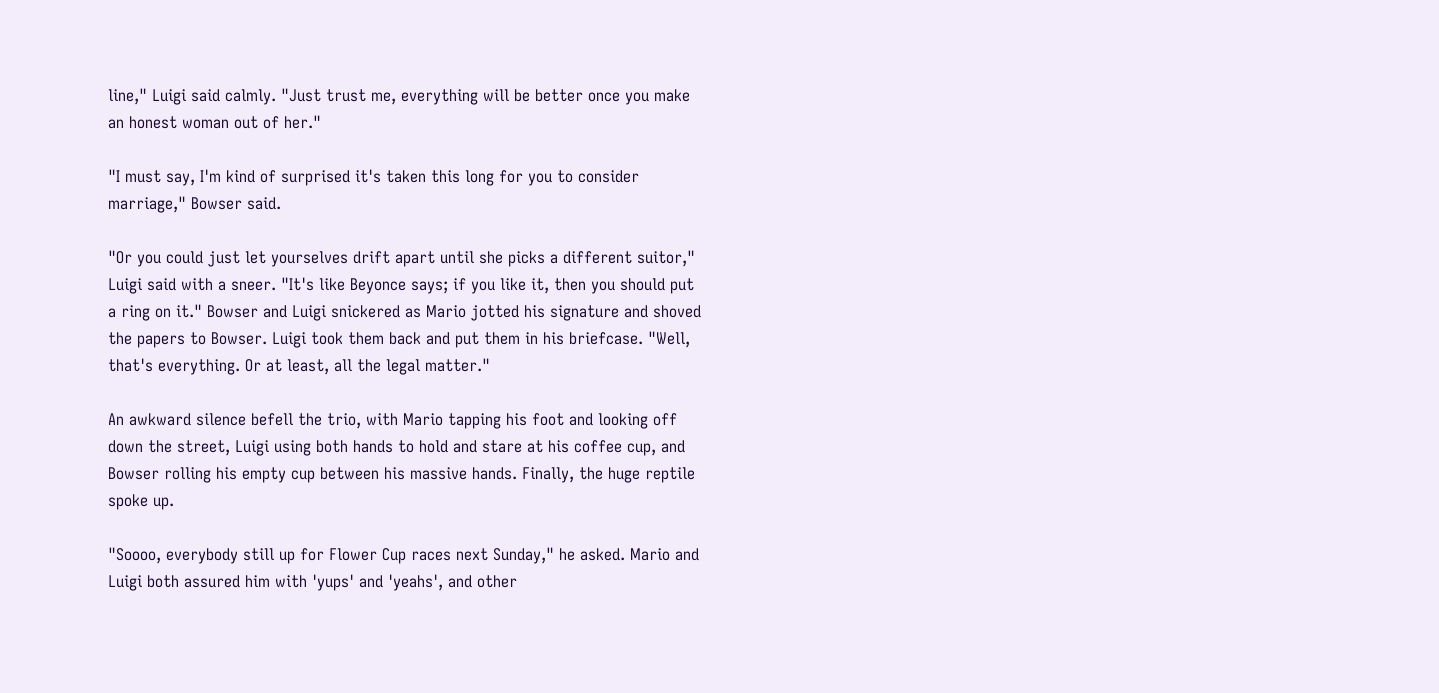line," Luigi said calmly. "Just trust me, everything will be better once you make an honest woman out of her."

"I must say, I'm kind of surprised it's taken this long for you to consider marriage," Bowser said.

"Or you could just let yourselves drift apart until she picks a different suitor," Luigi said with a sneer. "It's like Beyonce says; if you like it, then you should put a ring on it." Bowser and Luigi snickered as Mario jotted his signature and shoved the papers to Bowser. Luigi took them back and put them in his briefcase. "Well, that's everything. Or at least, all the legal matter."

An awkward silence befell the trio, with Mario tapping his foot and looking off down the street, Luigi using both hands to hold and stare at his coffee cup, and Bowser rolling his empty cup between his massive hands. Finally, the huge reptile spoke up.

"Soooo, everybody still up for Flower Cup races next Sunday," he asked. Mario and Luigi both assured him with 'yups' and 'yeahs', and other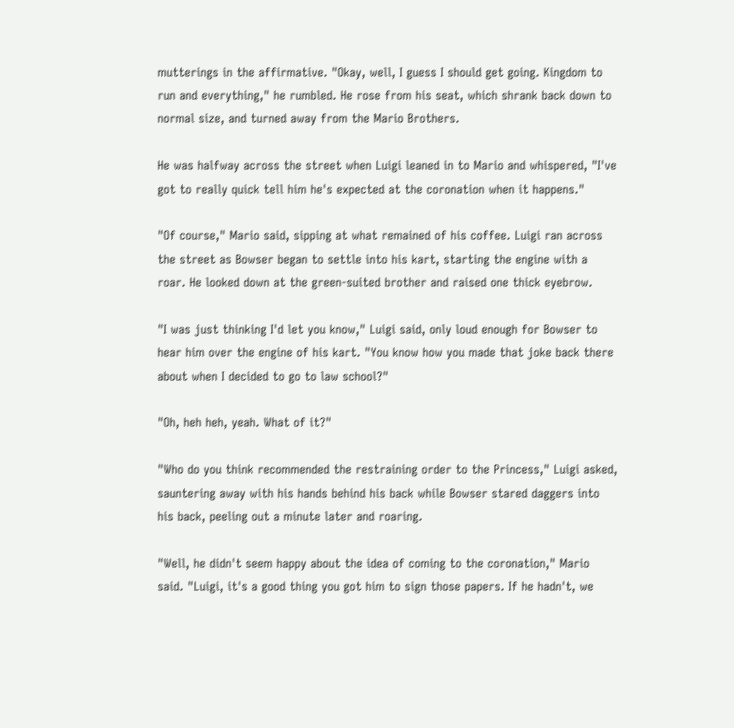mutterings in the affirmative. "Okay, well, I guess I should get going. Kingdom to run and everything," he rumbled. He rose from his seat, which shrank back down to normal size, and turned away from the Mario Brothers.

He was halfway across the street when Luigi leaned in to Mario and whispered, "I've got to really quick tell him he's expected at the coronation when it happens."

"Of course," Mario said, sipping at what remained of his coffee. Luigi ran across the street as Bowser began to settle into his kart, starting the engine with a roar. He looked down at the green-suited brother and raised one thick eyebrow.

"I was just thinking I'd let you know," Luigi said, only loud enough for Bowser to hear him over the engine of his kart. "You know how you made that joke back there about when I decided to go to law school?"

"Oh, heh heh, yeah. What of it?"

"Who do you think recommended the restraining order to the Princess," Luigi asked, sauntering away with his hands behind his back while Bowser stared daggers into his back, peeling out a minute later and roaring.

"Well, he didn't seem happy about the idea of coming to the coronation," Mario said. "Luigi, it's a good thing you got him to sign those papers. If he hadn't, we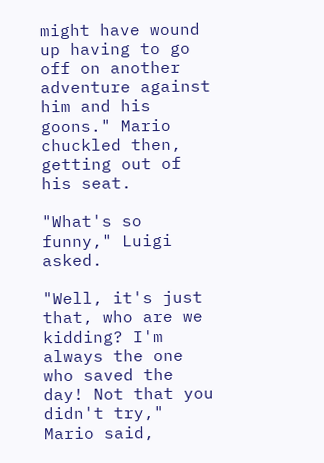might have wound up having to go off on another adventure against him and his goons." Mario chuckled then, getting out of his seat.

"What's so funny," Luigi asked.

"Well, it's just that, who are we kidding? I'm always the one who saved the day! Not that you didn't try," Mario said,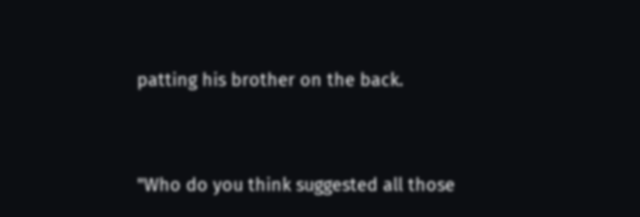patting his brother on the back.



"Who do you think suggested all those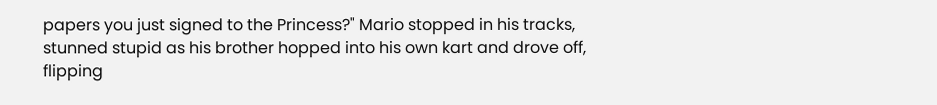papers you just signed to the Princess?" Mario stopped in his tracks, stunned stupid as his brother hopped into his own kart and drove off, flipping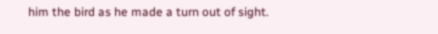him the bird as he made a turn out of sight.